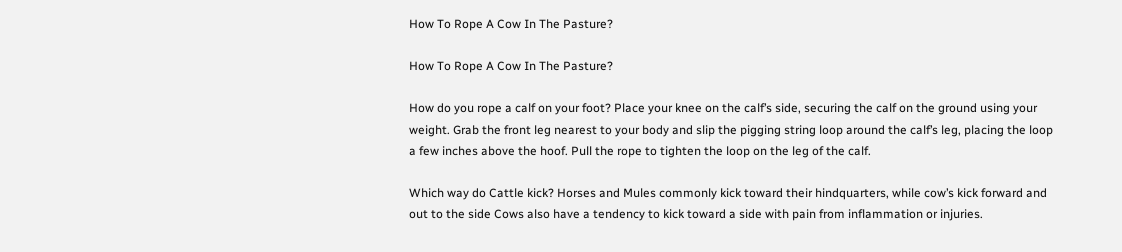How To Rope A Cow In The Pasture?

How To Rope A Cow In The Pasture?

How do you rope a calf on your foot? Place your knee on the calf’s side, securing the calf on the ground using your weight. Grab the front leg nearest to your body and slip the pigging string loop around the calf’s leg, placing the loop a few inches above the hoof. Pull the rope to tighten the loop on the leg of the calf.

Which way do Cattle kick? Horses and Mules commonly kick toward their hindquarters, while cow’s kick forward and out to the side Cows also have a tendency to kick toward a side with pain from inflammation or injuries.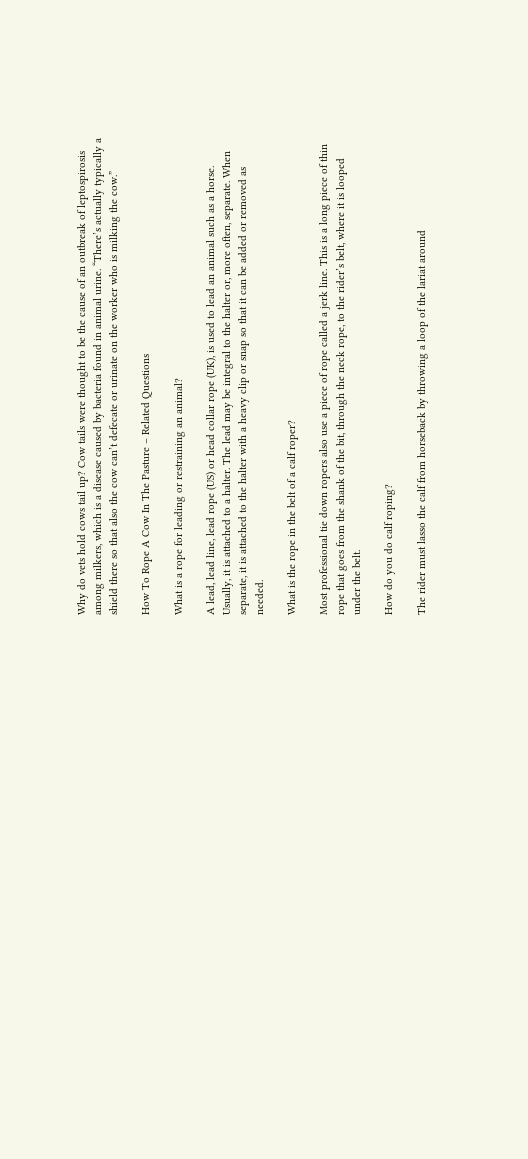Why do vets hold cows tail up? Cow tails were thought to be the cause of an outbreak of leptospirosis among milkers, which is a disease caused by bacteria found in animal urine. “There’s actually typically a shield there so that also the cow can’t defecate or urinate on the worker who is milking the cow.”

How To Rope A Cow In The Pasture – Related Questions

What is a rope for leading or restraining an animal?

A lead, lead line, lead rope (US) or head collar rope (UK), is used to lead an animal such as a horse. Usually, it is attached to a halter. The lead may be integral to the halter or, more often, separate. When separate, it is attached to the halter with a heavy clip or snap so that it can be added or removed as needed.

What is the rope in the belt of a calf roper?

Most professional tie down ropers also use a piece of rope called a jerk line. This is a long piece of thin rope that goes from the shank of the bit, through the neck rope, to the rider’s belt, where it is looped under the belt.

How do you do calf roping?

The rider must lasso the calf from horseback by throwing a loop of the lariat around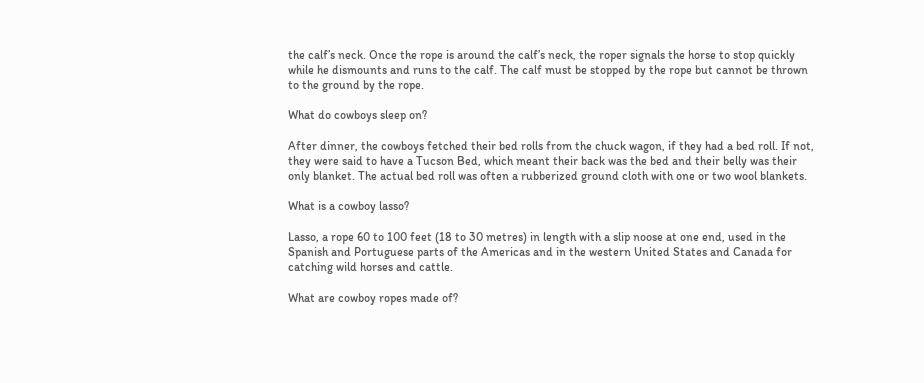the calf’s neck. Once the rope is around the calf’s neck, the roper signals the horse to stop quickly while he dismounts and runs to the calf. The calf must be stopped by the rope but cannot be thrown to the ground by the rope.

What do cowboys sleep on?

After dinner, the cowboys fetched their bed rolls from the chuck wagon, if they had a bed roll. If not, they were said to have a Tucson Bed, which meant their back was the bed and their belly was their only blanket. The actual bed roll was often a rubberized ground cloth with one or two wool blankets.

What is a cowboy lasso?

Lasso, a rope 60 to 100 feet (18 to 30 metres) in length with a slip noose at one end, used in the Spanish and Portuguese parts of the Americas and in the western United States and Canada for catching wild horses and cattle.

What are cowboy ropes made of?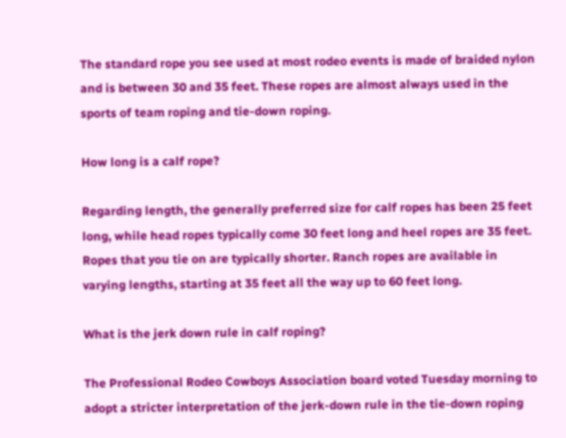The standard rope you see used at most rodeo events is made of braided nylon and is between 30 and 35 feet. These ropes are almost always used in the sports of team roping and tie-down roping.

How long is a calf rope?

Regarding length, the generally preferred size for calf ropes has been 25 feet long, while head ropes typically come 30 feet long and heel ropes are 35 feet. Ropes that you tie on are typically shorter. Ranch ropes are available in varying lengths, starting at 35 feet all the way up to 60 feet long.

What is the jerk down rule in calf roping?

The Professional Rodeo Cowboys Association board voted Tuesday morning to adopt a stricter interpretation of the jerk-down rule in the tie-down roping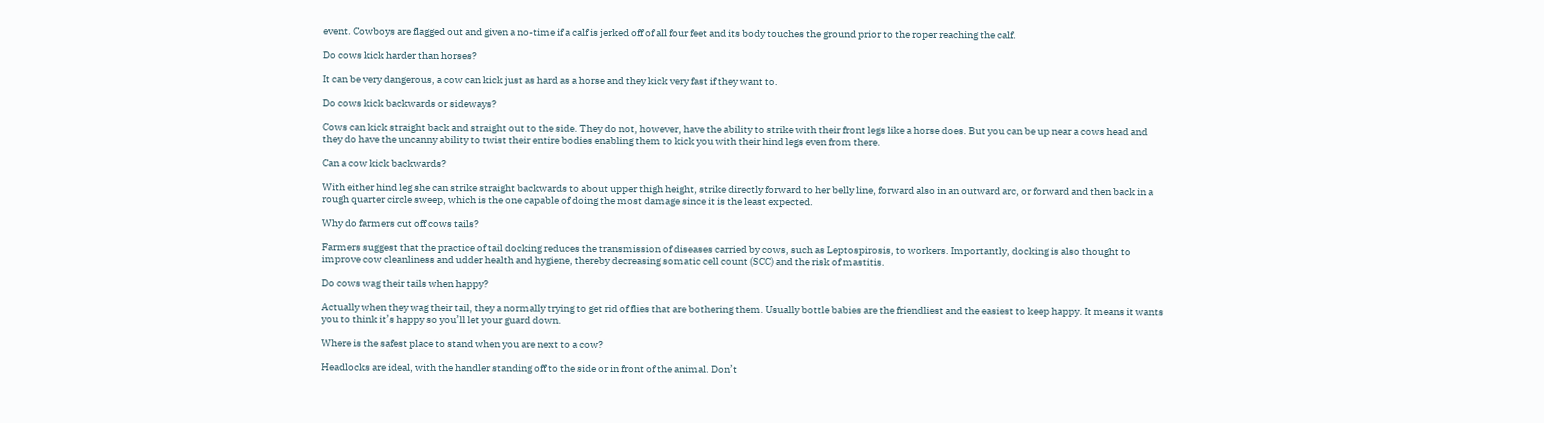event. Cowboys are flagged out and given a no-time if a calf is jerked off of all four feet and its body touches the ground prior to the roper reaching the calf.

Do cows kick harder than horses?

It can be very dangerous, a cow can kick just as hard as a horse and they kick very fast if they want to.

Do cows kick backwards or sideways?

Cows can kick straight back and straight out to the side. They do not, however, have the ability to strike with their front legs like a horse does. But you can be up near a cows head and they do have the uncanny ability to twist their entire bodies enabling them to kick you with their hind legs even from there.

Can a cow kick backwards?

With either hind leg she can strike straight backwards to about upper thigh height, strike directly forward to her belly line, forward also in an outward arc, or forward and then back in a rough quarter circle sweep, which is the one capable of doing the most damage since it is the least expected.

Why do farmers cut off cows tails?

Farmers suggest that the practice of tail docking reduces the transmission of diseases carried by cows, such as Leptospirosis, to workers. Importantly, docking is also thought to improve cow cleanliness and udder health and hygiene, thereby decreasing somatic cell count (SCC) and the risk of mastitis.

Do cows wag their tails when happy?

Actually when they wag their tail, they a normally trying to get rid of flies that are bothering them. Usually bottle babies are the friendliest and the easiest to keep happy. It means it wants you to think it’s happy so you’ll let your guard down.

Where is the safest place to stand when you are next to a cow?

Headlocks are ideal, with the handler standing off to the side or in front of the animal. Don’t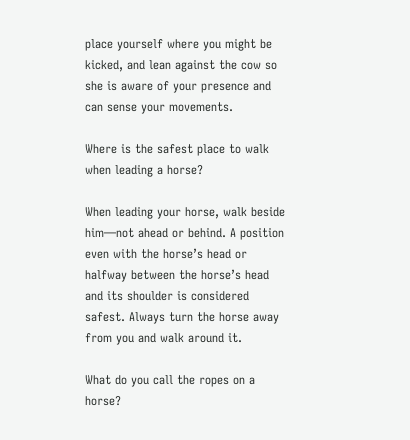place yourself where you might be kicked, and lean against the cow so she is aware of your presence and can sense your movements.

Where is the safest place to walk when leading a horse?

When leading your horse, walk beside him—not ahead or behind. A position even with the horse’s head or halfway between the horse’s head and its shoulder is considered safest. Always turn the horse away from you and walk around it.

What do you call the ropes on a horse?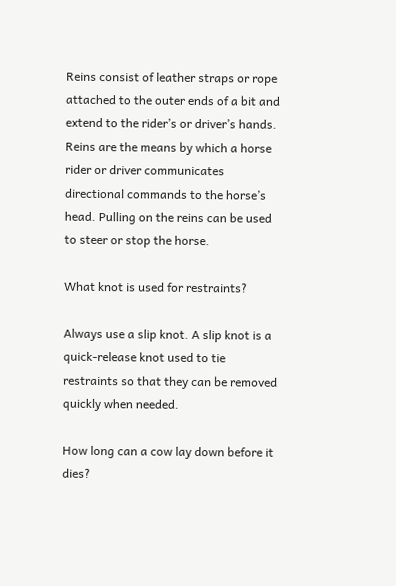Reins consist of leather straps or rope attached to the outer ends of a bit and extend to the rider’s or driver’s hands. Reins are the means by which a horse rider or driver communicates directional commands to the horse’s head. Pulling on the reins can be used to steer or stop the horse.

What knot is used for restraints?

Always use a slip knot. A slip knot is a quick-release knot used to tie restraints so that they can be removed quickly when needed.

How long can a cow lay down before it dies?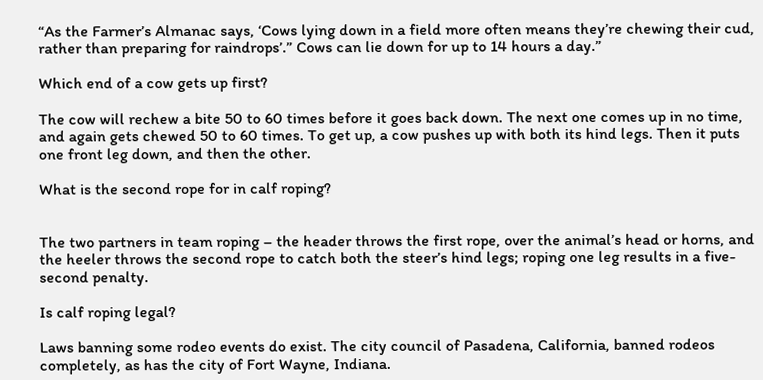“As the Farmer’s Almanac says, ‘Cows lying down in a field more often means they’re chewing their cud, rather than preparing for raindrops’.” Cows can lie down for up to 14 hours a day.”

Which end of a cow gets up first?

The cow will rechew a bite 50 to 60 times before it goes back down. The next one comes up in no time, and again gets chewed 50 to 60 times. To get up, a cow pushes up with both its hind legs. Then it puts one front leg down, and then the other.

What is the second rope for in calf roping?


The two partners in team roping – the header throws the first rope, over the animal’s head or horns, and the heeler throws the second rope to catch both the steer’s hind legs; roping one leg results in a five-second penalty.

Is calf roping legal?

Laws banning some rodeo events do exist. The city council of Pasadena, California, banned rodeos completely, as has the city of Fort Wayne, Indiana.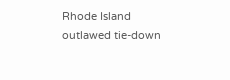Rhode Island outlawed tie-down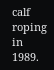calf roping in 1989.